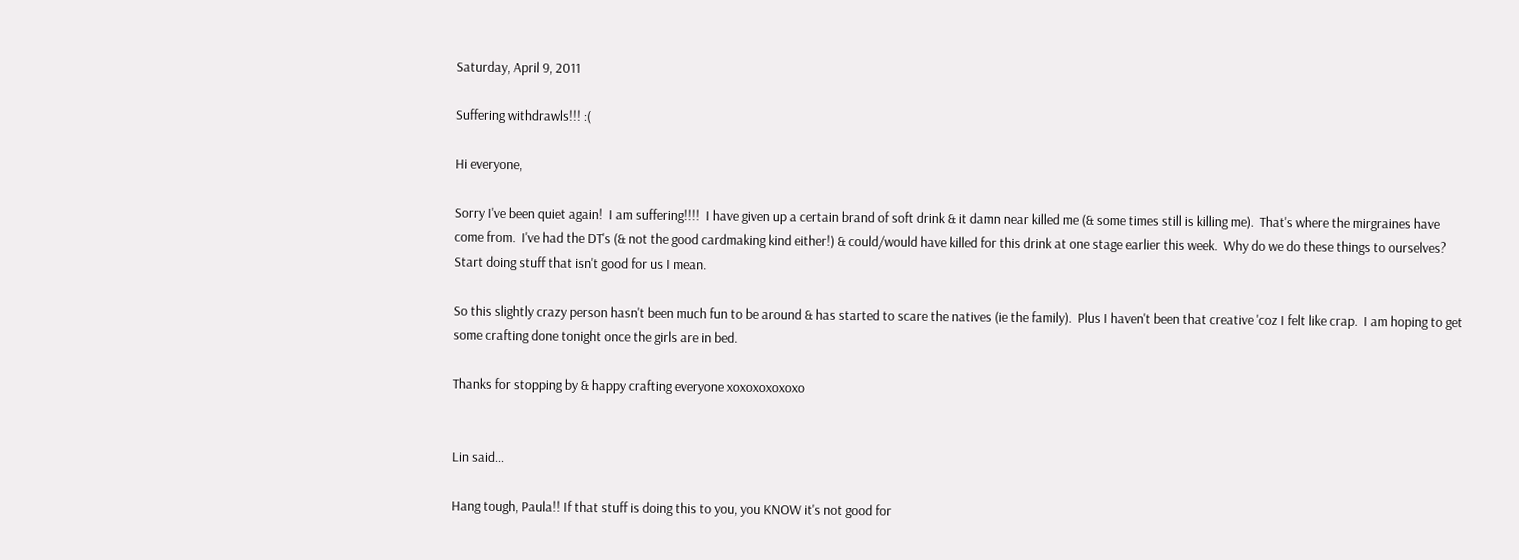Saturday, April 9, 2011

Suffering withdrawls!!! :(

Hi everyone,

Sorry I've been quiet again!  I am suffering!!!!  I have given up a certain brand of soft drink & it damn near killed me (& some times still is killing me).  That's where the mirgraines have come from.  I've had the DT's (& not the good cardmaking kind either!) & could/would have killed for this drink at one stage earlier this week.  Why do we do these things to ourselves?  Start doing stuff that isn't good for us I mean.

So this slightly crazy person hasn't been much fun to be around & has started to scare the natives (ie the family).  Plus I haven't been that creative 'coz I felt like crap.  I am hoping to get some crafting done tonight once the girls are in bed.

Thanks for stopping by & happy crafting everyone xoxoxoxoxoxo


Lin said...

Hang tough, Paula!! If that stuff is doing this to you, you KNOW it's not good for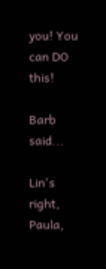you! You can DO this!

Barb said...

Lin's right, Paula,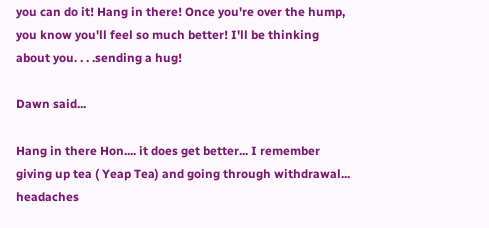you can do it! Hang in there! Once you're over the hump, you know you'll feel so much better! I'll be thinking about you. . . .sending a hug!

Dawn said...

Hang in there Hon.... it does get better... I remember giving up tea ( Yeap Tea) and going through withdrawal... headaches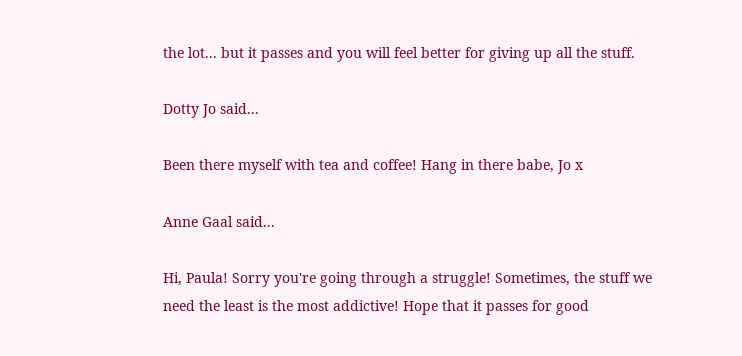the lot... but it passes and you will feel better for giving up all the stuff.

Dotty Jo said...

Been there myself with tea and coffee! Hang in there babe, Jo x

Anne Gaal said...

Hi, Paula! Sorry you're going through a struggle! Sometimes, the stuff we need the least is the most addictive! Hope that it passes for good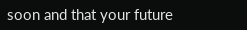soon and that your future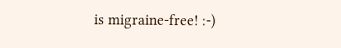is migraine-free! :-)